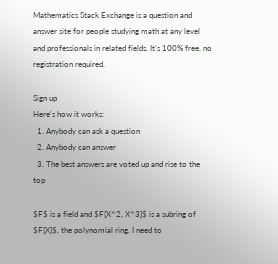Mathematics Stack Exchange is a question and answer site for people studying math at any level and professionals in related fields. It's 100% free, no registration required.

Sign up
Here's how it works:
  1. Anybody can ask a question
  2. Anybody can answer
  3. The best answers are voted up and rise to the top

$F$ is a field and $F[X^2, X^3]$ is a subring of $F[X]$, the polynomial ring. I need to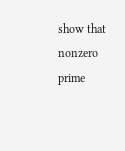show that nonzero prime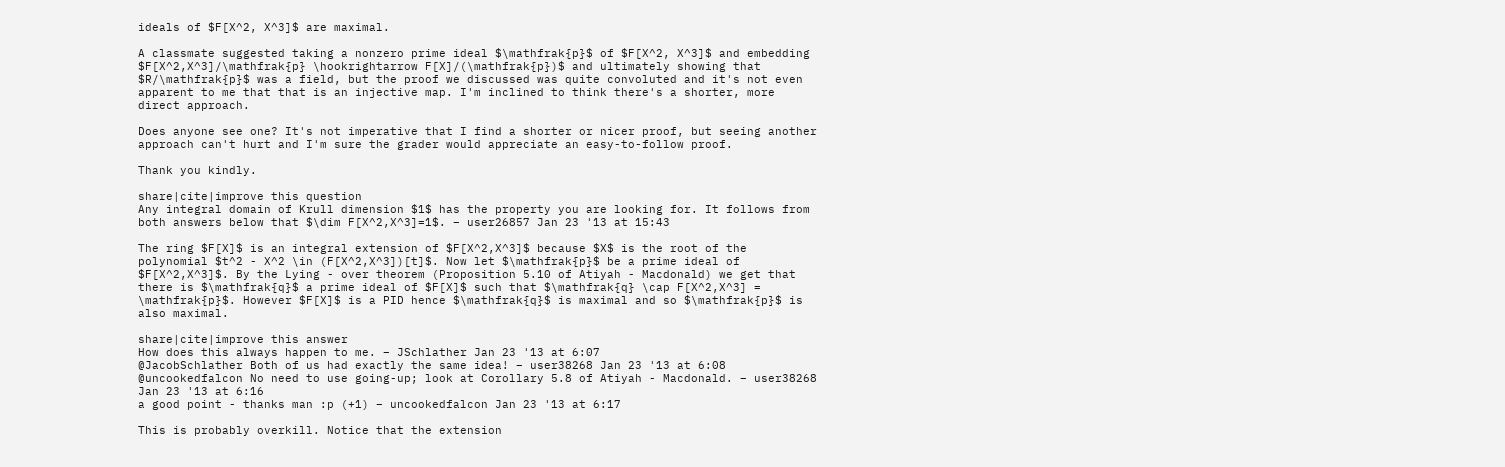ideals of $F[X^2, X^3]$ are maximal.

A classmate suggested taking a nonzero prime ideal $\mathfrak{p}$ of $F[X^2, X^3]$ and embedding $F[X^2,X^3]/\mathfrak{p} \hookrightarrow F[X]/(\mathfrak{p})$ and ultimately showing that $R/\mathfrak{p}$ was a field, but the proof we discussed was quite convoluted and it's not even apparent to me that that is an injective map. I'm inclined to think there's a shorter, more direct approach.

Does anyone see one? It's not imperative that I find a shorter or nicer proof, but seeing another approach can't hurt and I'm sure the grader would appreciate an easy-to-follow proof.

Thank you kindly.

share|cite|improve this question
Any integral domain of Krull dimension $1$ has the property you are looking for. It follows from both answers below that $\dim F[X^2,X^3]=1$. – user26857 Jan 23 '13 at 15:43

The ring $F[X]$ is an integral extension of $F[X^2,X^3]$ because $X$ is the root of the polynomial $t^2 - X^2 \in (F[X^2,X^3])[t]$. Now let $\mathfrak{p}$ be a prime ideal of $F[X^2,X^3]$. By the Lying - over theorem (Proposition 5.10 of Atiyah - Macdonald) we get that there is $\mathfrak{q}$ a prime ideal of $F[X]$ such that $\mathfrak{q} \cap F[X^2,X^3] = \mathfrak{p}$. However $F[X]$ is a PID hence $\mathfrak{q}$ is maximal and so $\mathfrak{p}$ is also maximal.

share|cite|improve this answer
How does this always happen to me. – JSchlather Jan 23 '13 at 6:07
@JacobSchlather Both of us had exactly the same idea! – user38268 Jan 23 '13 at 6:08
@uncookedfalcon No need to use going-up; look at Corollary 5.8 of Atiyah - Macdonald. – user38268 Jan 23 '13 at 6:16
a good point - thanks man :p (+1) – uncookedfalcon Jan 23 '13 at 6:17

This is probably overkill. Notice that the extension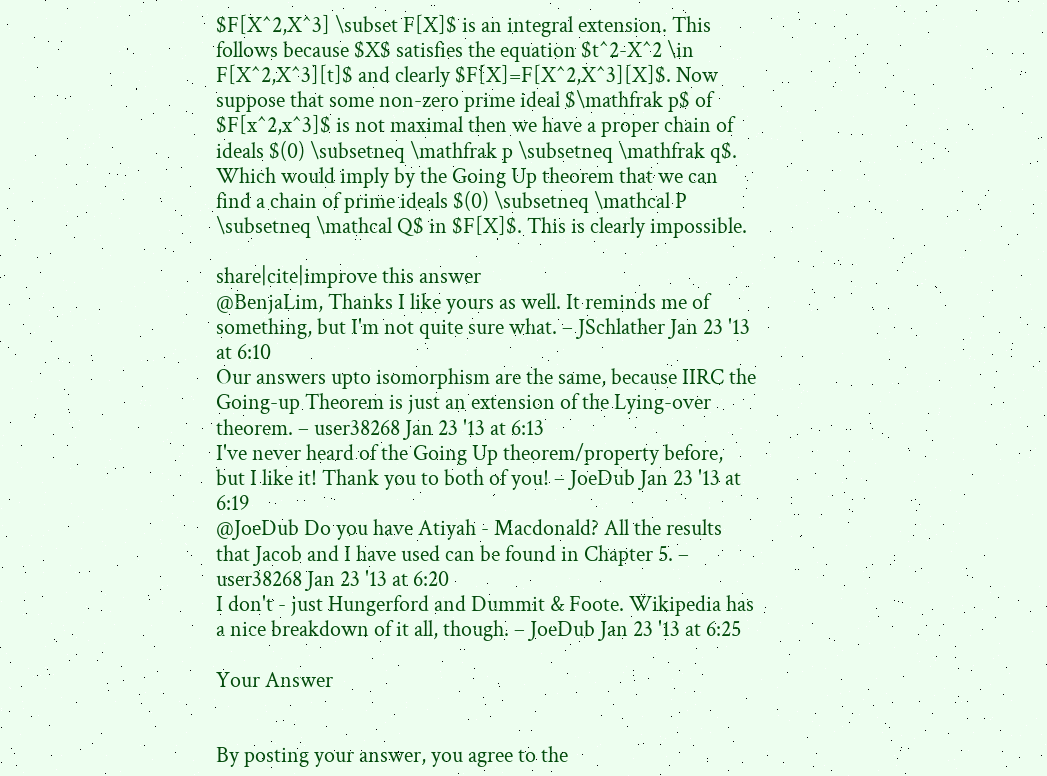$F[X^2,X^3] \subset F[X]$ is an integral extension. This follows because $X$ satisfies the equation $t^2-X^2 \in F[X^2,X^3][t]$ and clearly $F[X]=F[X^2,X^3][X]$. Now suppose that some non-zero prime ideal $\mathfrak p$ of $F[x^2,x^3]$ is not maximal then we have a proper chain of ideals $(0) \subsetneq \mathfrak p \subsetneq \mathfrak q$. Which would imply by the Going Up theorem that we can find a chain of prime ideals $(0) \subsetneq \mathcal P \subsetneq \mathcal Q$ in $F[X]$. This is clearly impossible.

share|cite|improve this answer
@BenjaLim, Thanks I like yours as well. It reminds me of something, but I'm not quite sure what. – JSchlather Jan 23 '13 at 6:10
Our answers upto isomorphism are the same, because IIRC the Going-up Theorem is just an extension of the Lying-over theorem. – user38268 Jan 23 '13 at 6:13
I've never heard of the Going Up theorem/property before, but I like it! Thank you to both of you! – JoeDub Jan 23 '13 at 6:19
@JoeDub Do you have Atiyah - Macdonald? All the results that Jacob and I have used can be found in Chapter 5. – user38268 Jan 23 '13 at 6:20
I don't - just Hungerford and Dummit & Foote. Wikipedia has a nice breakdown of it all, though. – JoeDub Jan 23 '13 at 6:25

Your Answer


By posting your answer, you agree to the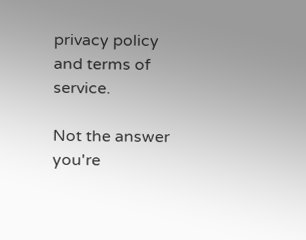privacy policy and terms of service.

Not the answer you're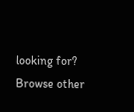looking for? Browse other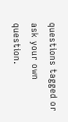questions tagged or ask your own question.